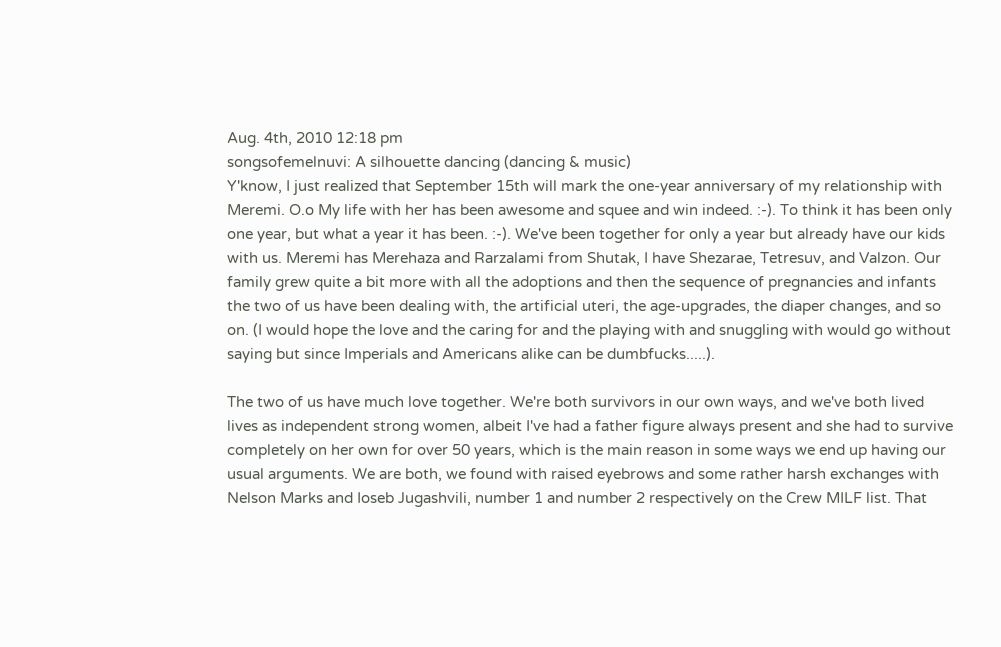Aug. 4th, 2010 12:18 pm
songsofemelnuvi: A silhouette dancing (dancing & music)
Y'know, I just realized that September 15th will mark the one-year anniversary of my relationship with Meremi. O.o My life with her has been awesome and squee and win indeed. :-). To think it has been only one year, but what a year it has been. :-). We've been together for only a year but already have our kids with us. Meremi has Merehaza and Rarzalami from Shutak, I have Shezarae, Tetresuv, and Valzon. Our family grew quite a bit more with all the adoptions and then the sequence of pregnancies and infants the two of us have been dealing with, the artificial uteri, the age-upgrades, the diaper changes, and so on. (I would hope the love and the caring for and the playing with and snuggling with would go without saying but since Imperials and Americans alike can be dumbfucks.....).

The two of us have much love together. We're both survivors in our own ways, and we've both lived lives as independent strong women, albeit I've had a father figure always present and she had to survive completely on her own for over 50 years, which is the main reason in some ways we end up having our usual arguments. We are both, we found with raised eyebrows and some rather harsh exchanges with Nelson Marks and Ioseb Jugashvili, number 1 and number 2 respectively on the Crew MILF list. That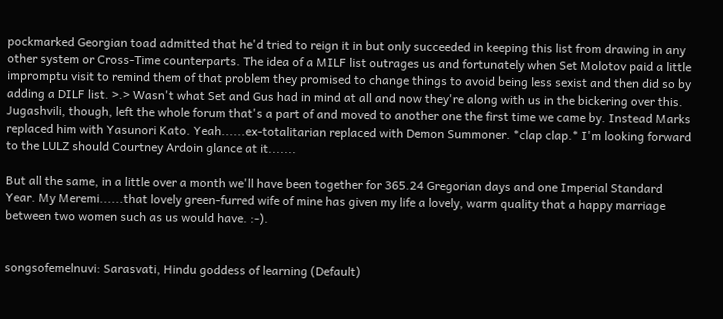pockmarked Georgian toad admitted that he'd tried to reign it in but only succeeded in keeping this list from drawing in any other system or Cross-Time counterparts. The idea of a MILF list outrages us and fortunately when Set Molotov paid a little impromptu visit to remind them of that problem they promised to change things to avoid being less sexist and then did so by adding a DILF list. >.> Wasn't what Set and Gus had in mind at all and now they're along with us in the bickering over this. Jugashvili, though, left the whole forum that's a part of and moved to another one the first time we came by. Instead Marks replaced him with Yasunori Kato. Yeah......ex-totalitarian replaced with Demon Summoner. *clap clap.* I'm looking forward to the LULZ should Courtney Ardoin glance at it.......

But all the same, in a little over a month we'll have been together for 365.24 Gregorian days and one Imperial Standard Year. My Meremi......that lovely green-furred wife of mine has given my life a lovely, warm quality that a happy marriage between two women such as us would have. :-).


songsofemelnuvi: Sarasvati, Hindu goddess of learning (Default)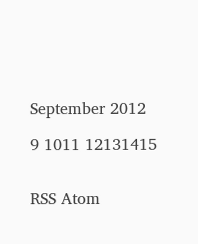September 2012

9 1011 12131415


RSS Atom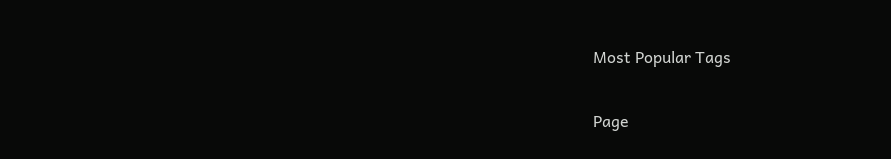Most Popular Tags

Page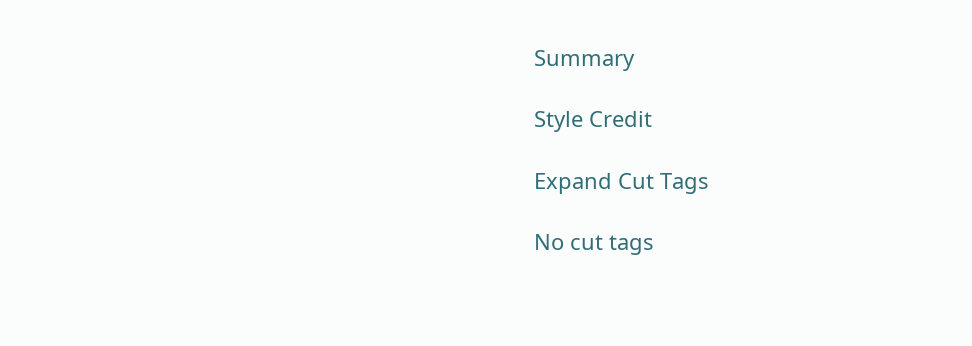Summary

Style Credit

Expand Cut Tags

No cut tags